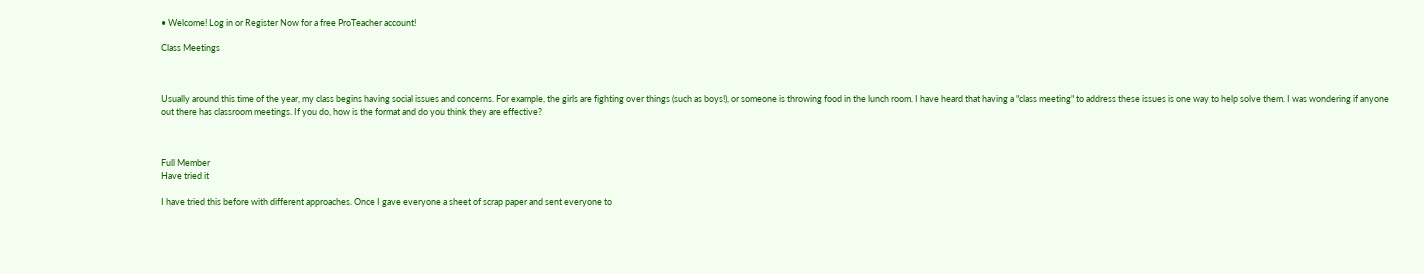• Welcome! Log in or Register Now for a free ProTeacher account!

Class Meetings



Usually around this time of the year, my class begins having social issues and concerns. For example, the girls are fighting over things (such as boys!), or someone is throwing food in the lunch room. I have heard that having a "class meeting" to address these issues is one way to help solve them. I was wondering if anyone out there has classroom meetings. If you do, how is the format and do you think they are effective?



Full Member
Have tried it

I have tried this before with different approaches. Once I gave everyone a sheet of scrap paper and sent everyone to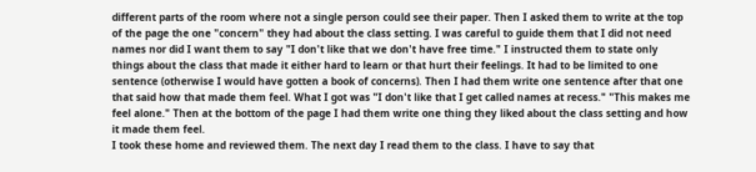different parts of the room where not a single person could see their paper. Then I asked them to write at the top of the page the one "concern" they had about the class setting. I was careful to guide them that I did not need names nor did I want them to say "I don't like that we don't have free time." I instructed them to state only things about the class that made it either hard to learn or that hurt their feelings. It had to be limited to one sentence (otherwise I would have gotten a book of concerns). Then I had them write one sentence after that one that said how that made them feel. What I got was "I don't like that I get called names at recess." "This makes me feel alone." Then at the bottom of the page I had them write one thing they liked about the class setting and how it made them feel.
I took these home and reviewed them. The next day I read them to the class. I have to say that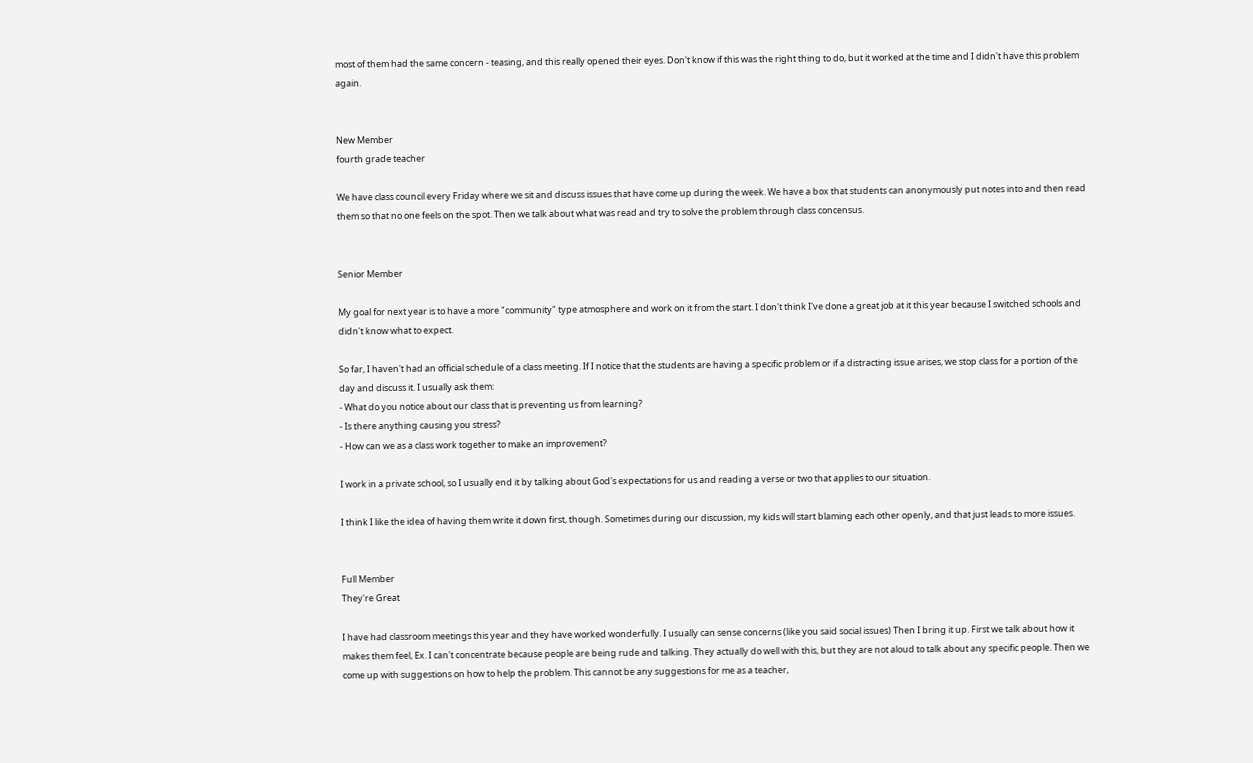most of them had the same concern - teasing, and this really opened their eyes. Don't know if this was the right thing to do, but it worked at the time and I didn't have this problem again.


New Member
fourth grade teacher

We have class council every Friday where we sit and discuss issues that have come up during the week. We have a box that students can anonymously put notes into and then read them so that no one feels on the spot. Then we talk about what was read and try to solve the problem through class concensus.


Senior Member

My goal for next year is to have a more "community" type atmosphere and work on it from the start. I don't think I've done a great job at it this year because I switched schools and didn't know what to expect.

So far, I haven't had an official schedule of a class meeting. If I notice that the students are having a specific problem or if a distracting issue arises, we stop class for a portion of the day and discuss it. I usually ask them:
- What do you notice about our class that is preventing us from learning?
- Is there anything causing you stress?
- How can we as a class work together to make an improvement?

I work in a private school, so I usually end it by talking about God's expectations for us and reading a verse or two that applies to our situation.

I think I like the idea of having them write it down first, though. Sometimes during our discussion, my kids will start blaming each other openly, and that just leads to more issues.


Full Member
They're Great

I have had classroom meetings this year and they have worked wonderfully. I usually can sense concerns (like you said social issues) Then I bring it up. First we talk about how it makes them feel, Ex. I can't concentrate because people are being rude and talking. They actually do well with this, but they are not aloud to talk about any specific people. Then we come up with suggestions on how to help the problem. This cannot be any suggestions for me as a teacher,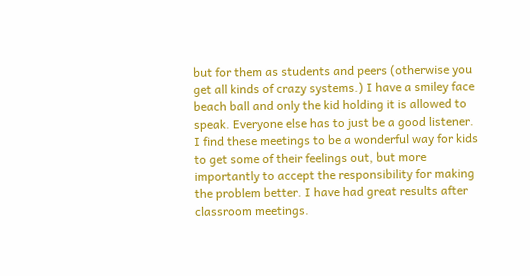but for them as students and peers (otherwise you get all kinds of crazy systems.) I have a smiley face beach ball and only the kid holding it is allowed to speak. Everyone else has to just be a good listener. I find these meetings to be a wonderful way for kids to get some of their feelings out, but more importantly to accept the responsibility for making the problem better. I have had great results after classroom meetings.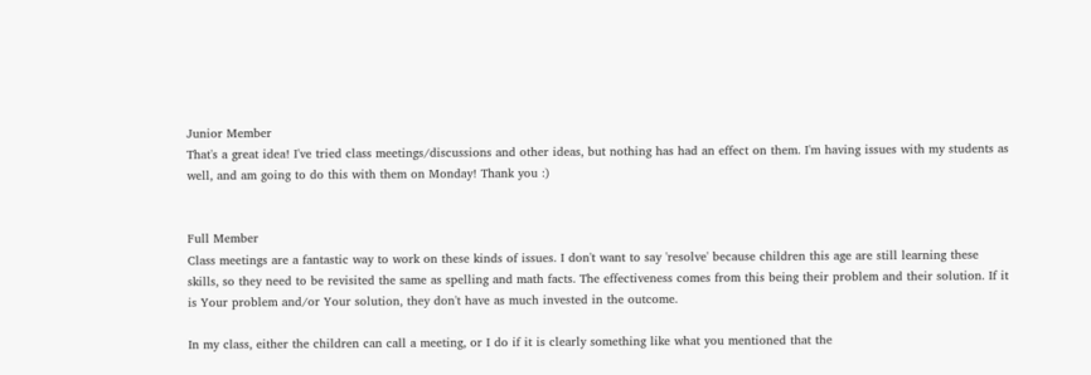Junior Member
That's a great idea! I've tried class meetings/discussions and other ideas, but nothing has had an effect on them. I'm having issues with my students as well, and am going to do this with them on Monday! Thank you :)


Full Member
Class meetings are a fantastic way to work on these kinds of issues. I don't want to say 'resolve' because children this age are still learning these skills, so they need to be revisited the same as spelling and math facts. The effectiveness comes from this being their problem and their solution. If it is Your problem and/or Your solution, they don't have as much invested in the outcome.

In my class, either the children can call a meeting, or I do if it is clearly something like what you mentioned that the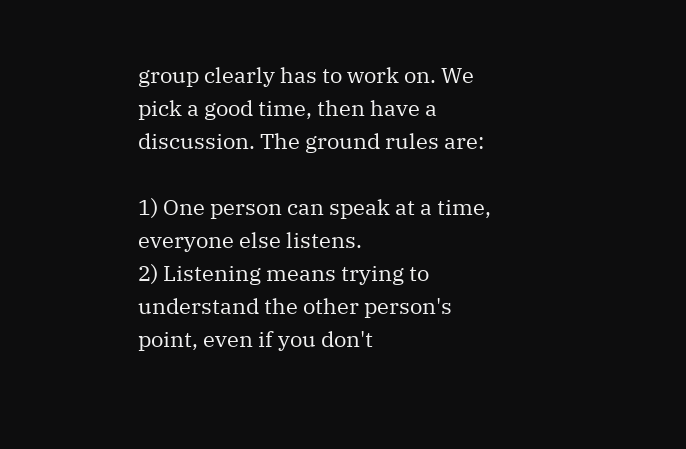group clearly has to work on. We pick a good time, then have a discussion. The ground rules are:

1) One person can speak at a time, everyone else listens.
2) Listening means trying to understand the other person's point, even if you don't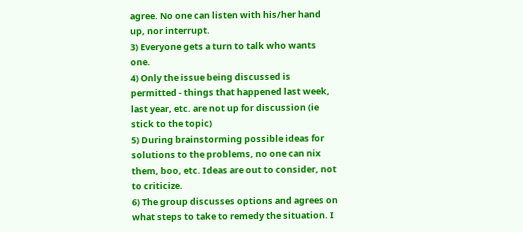agree. No one can listen with his/her hand up, nor interrupt.
3) Everyone gets a turn to talk who wants one.
4) Only the issue being discussed is permitted - things that happened last week, last year, etc. are not up for discussion (ie stick to the topic)
5) During brainstorming possible ideas for solutions to the problems, no one can nix them, boo, etc. Ideas are out to consider, not to criticize.
6) The group discusses options and agrees on what steps to take to remedy the situation. I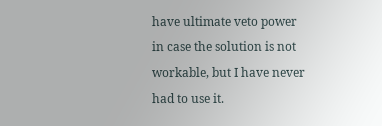have ultimate veto power in case the solution is not workable, but I have never had to use it.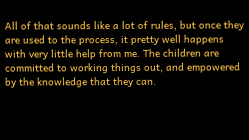All of that sounds like a lot of rules, but once they are used to the process, it pretty well happens with very little help from me. The children are committed to working things out, and empowered by the knowledge that they can.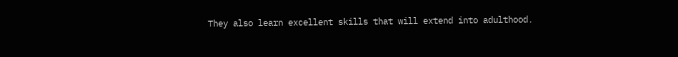They also learn excellent skills that will extend into adulthood.